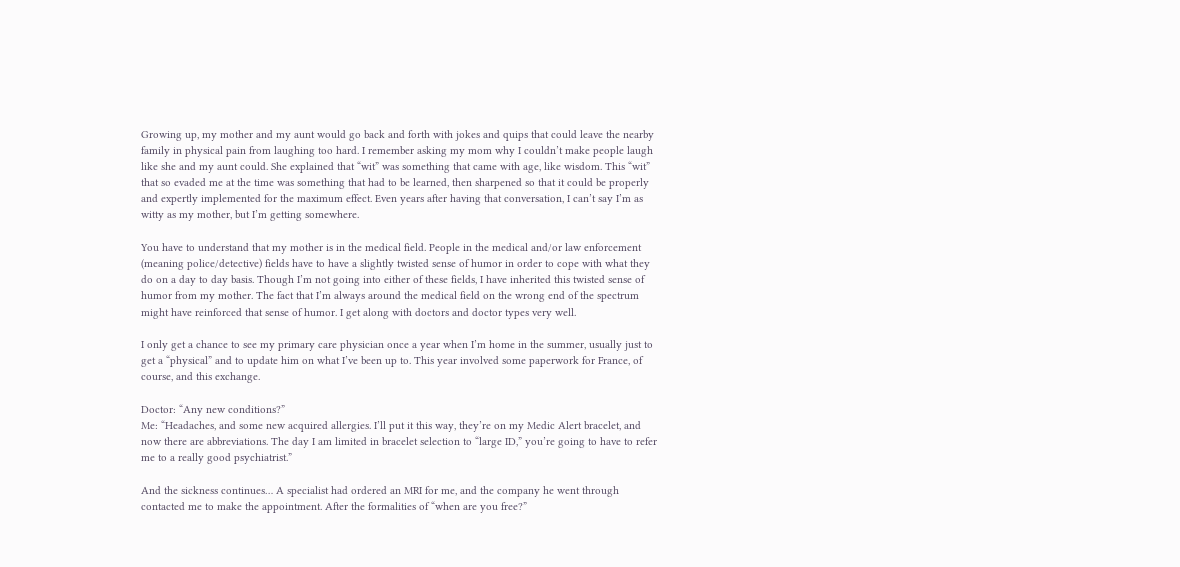Growing up, my mother and my aunt would go back and forth with jokes and quips that could leave the nearby family in physical pain from laughing too hard. I remember asking my mom why I couldn’t make people laugh like she and my aunt could. She explained that “wit” was something that came with age, like wisdom. This “wit” that so evaded me at the time was something that had to be learned, then sharpened so that it could be properly and expertly implemented for the maximum effect. Even years after having that conversation, I can’t say I’m as witty as my mother, but I’m getting somewhere.

You have to understand that my mother is in the medical field. People in the medical and/or law enforcement (meaning police/detective) fields have to have a slightly twisted sense of humor in order to cope with what they do on a day to day basis. Though I’m not going into either of these fields, I have inherited this twisted sense of humor from my mother. The fact that I’m always around the medical field on the wrong end of the spectrum might have reinforced that sense of humor. I get along with doctors and doctor types very well.

I only get a chance to see my primary care physician once a year when I’m home in the summer, usually just to get a “physical” and to update him on what I’ve been up to. This year involved some paperwork for France, of course, and this exchange.

Doctor: “Any new conditions?”
Me: “Headaches, and some new acquired allergies. I’ll put it this way, they’re on my Medic Alert bracelet, and now there are abbreviations. The day I am limited in bracelet selection to “large ID,” you’re going to have to refer me to a really good psychiatrist.”

And the sickness continues… A specialist had ordered an MRI for me, and the company he went through contacted me to make the appointment. After the formalities of “when are you free?”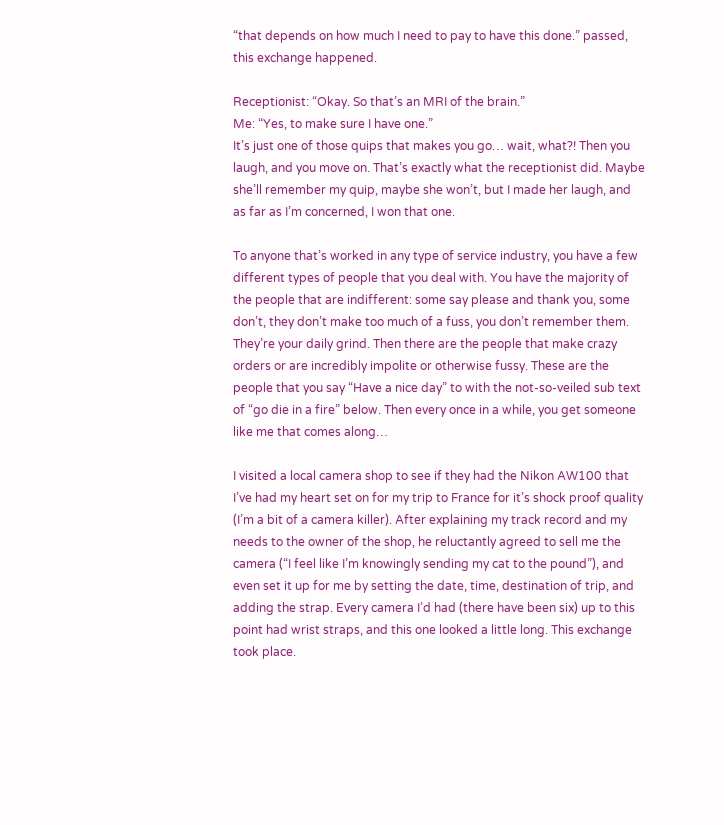“that depends on how much I need to pay to have this done.” passed, this exchange happened.

Receptionist: “Okay. So that’s an MRI of the brain.”
Me: “Yes, to make sure I have one.”
It’s just one of those quips that makes you go… wait, what?! Then you laugh, and you move on. That’s exactly what the receptionist did. Maybe she’ll remember my quip, maybe she won’t, but I made her laugh, and as far as I’m concerned, I won that one.

To anyone that’s worked in any type of service industry, you have a few different types of people that you deal with. You have the majority of the people that are indifferent: some say please and thank you, some don’t, they don’t make too much of a fuss, you don’t remember them. They’re your daily grind. Then there are the people that make crazy orders or are incredibly impolite or otherwise fussy. These are the people that you say “Have a nice day” to with the not-so-veiled sub text of “go die in a fire” below. Then every once in a while, you get someone like me that comes along…

I visited a local camera shop to see if they had the Nikon AW100 that I’ve had my heart set on for my trip to France for it’s shock proof quality (I’m a bit of a camera killer). After explaining my track record and my needs to the owner of the shop, he reluctantly agreed to sell me the camera (“I feel like I’m knowingly sending my cat to the pound”), and even set it up for me by setting the date, time, destination of trip, and adding the strap. Every camera I’d had (there have been six) up to this point had wrist straps, and this one looked a little long. This exchange took place.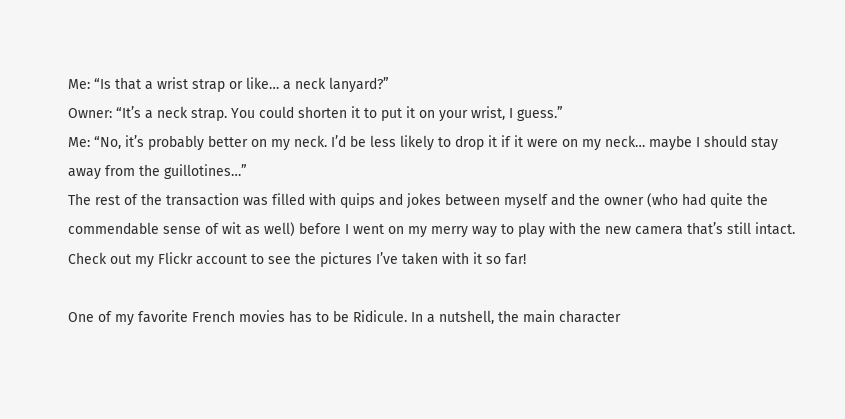Me: “Is that a wrist strap or like… a neck lanyard?”
Owner: “It’s a neck strap. You could shorten it to put it on your wrist, I guess.”
Me: “No, it’s probably better on my neck. I’d be less likely to drop it if it were on my neck… maybe I should stay away from the guillotines…”
The rest of the transaction was filled with quips and jokes between myself and the owner (who had quite the commendable sense of wit as well) before I went on my merry way to play with the new camera that’s still intact. Check out my Flickr account to see the pictures I’ve taken with it so far!

One of my favorite French movies has to be Ridicule. In a nutshell, the main character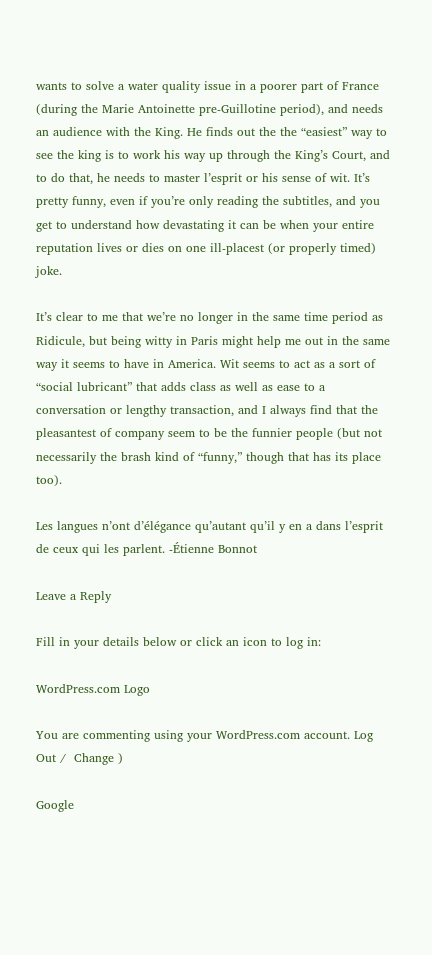wants to solve a water quality issue in a poorer part of France (during the Marie Antoinette pre-Guillotine period), and needs an audience with the King. He finds out the the “easiest” way to see the king is to work his way up through the King’s Court, and to do that, he needs to master l’esprit or his sense of wit. It’s pretty funny, even if you’re only reading the subtitles, and you get to understand how devastating it can be when your entire reputation lives or dies on one ill-placest (or properly timed) joke.

It’s clear to me that we’re no longer in the same time period as Ridicule, but being witty in Paris might help me out in the same way it seems to have in America. Wit seems to act as a sort of “social lubricant” that adds class as well as ease to a conversation or lengthy transaction, and I always find that the pleasantest of company seem to be the funnier people (but not necessarily the brash kind of “funny,” though that has its place too).

Les langues n’ont d’élégance qu’autant qu’il y en a dans l’esprit de ceux qui les parlent. -Étienne Bonnot

Leave a Reply

Fill in your details below or click an icon to log in:

WordPress.com Logo

You are commenting using your WordPress.com account. Log Out /  Change )

Google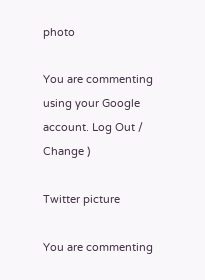photo

You are commenting using your Google account. Log Out /  Change )

Twitter picture

You are commenting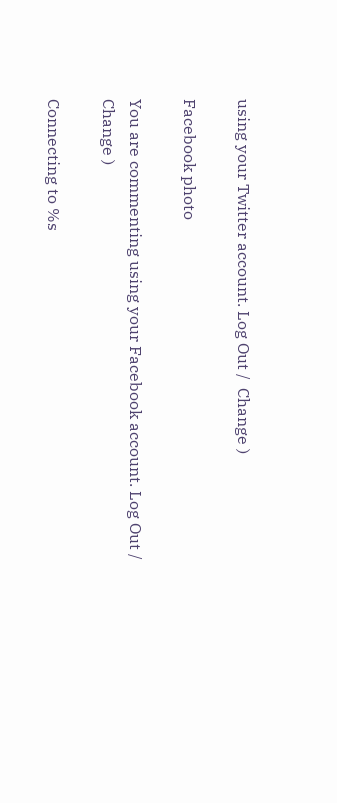using your Twitter account. Log Out /  Change )

Facebook photo

You are commenting using your Facebook account. Log Out /  Change )

Connecting to %s